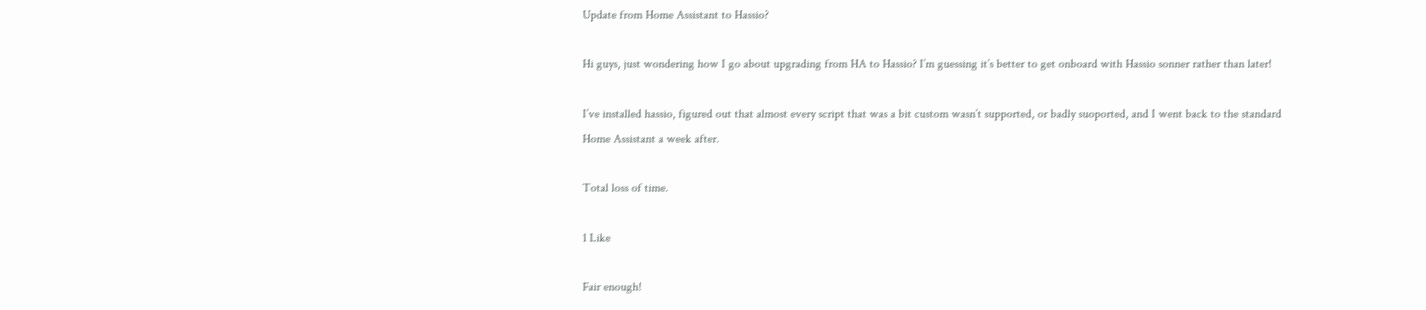Update from Home Assistant to Hassio?

Hi guys, just wondering how I go about upgrading from HA to Hassio? I’m guessing it’s better to get onboard with Hassio sonner rather than later!

I’ve installed hassio, figured out that almost every script that was a bit custom wasn’t supported, or badly suoported, and I went back to the standard Home Assistant a week after.

Total loss of time.

1 Like

Fair enough!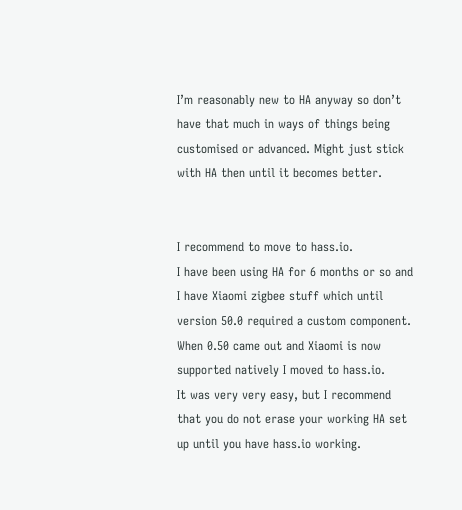I’m reasonably new to HA anyway so don’t have that much in ways of things being customised or advanced. Might just stick with HA then until it becomes better.


I recommend to move to hass.io.
I have been using HA for 6 months or so and I have Xiaomi zigbee stuff which until version 50.0 required a custom component.
When 0.50 came out and Xiaomi is now supported natively I moved to hass.io.
It was very very easy, but I recommend that you do not erase your working HA set up until you have hass.io working.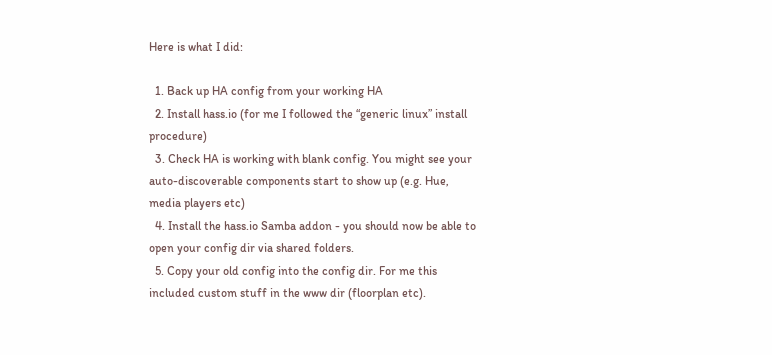Here is what I did:

  1. Back up HA config from your working HA
  2. Install hass.io (for me I followed the “generic linux” install procedure)
  3. Check HA is working with blank config. You might see your auto-discoverable components start to show up (e.g. Hue, media players etc)
  4. Install the hass.io Samba addon - you should now be able to open your config dir via shared folders.
  5. Copy your old config into the config dir. For me this included custom stuff in the www dir (floorplan etc).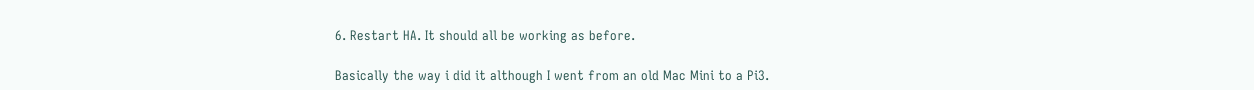6. Restart HA. It should all be working as before.

Basically the way i did it although I went from an old Mac Mini to a Pi3.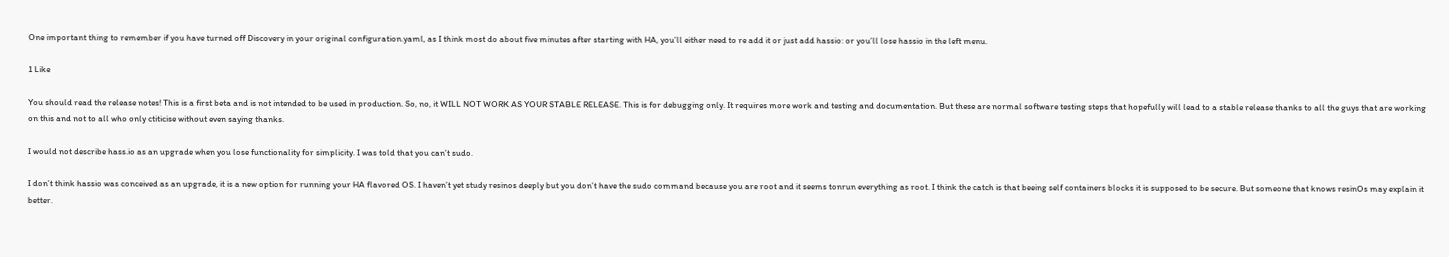One important thing to remember if you have turned off Discovery in your original configuration.yaml, as I think most do about five minutes after starting with HA, you’ll either need to re add it or just add hassio: or you’ll lose hassio in the left menu.

1 Like

You should read the release notes! This is a first beta and is not intended to be used in production. So, no, it WILL NOT WORK AS YOUR STABLE RELEASE. This is for debugging only. It requires more work and testing and documentation. But these are normal software testing steps that hopefully will lead to a stable release thanks to all the guys that are working on this and not to all who only ctiticise without even saying thanks.

I would not describe hass.io as an upgrade when you lose functionality for simplicity. I was told that you can’t sudo.

I don’t think hassio was conceived as an upgrade, it is a new option for running your HA flavored OS. I haven’t yet study resinos deeply but you don’t have the sudo command because you are root and it seems tonrun everything as root. I think the catch is that beeing self containers blocks it is supposed to be secure. But someone that knows resinOs may explain it better.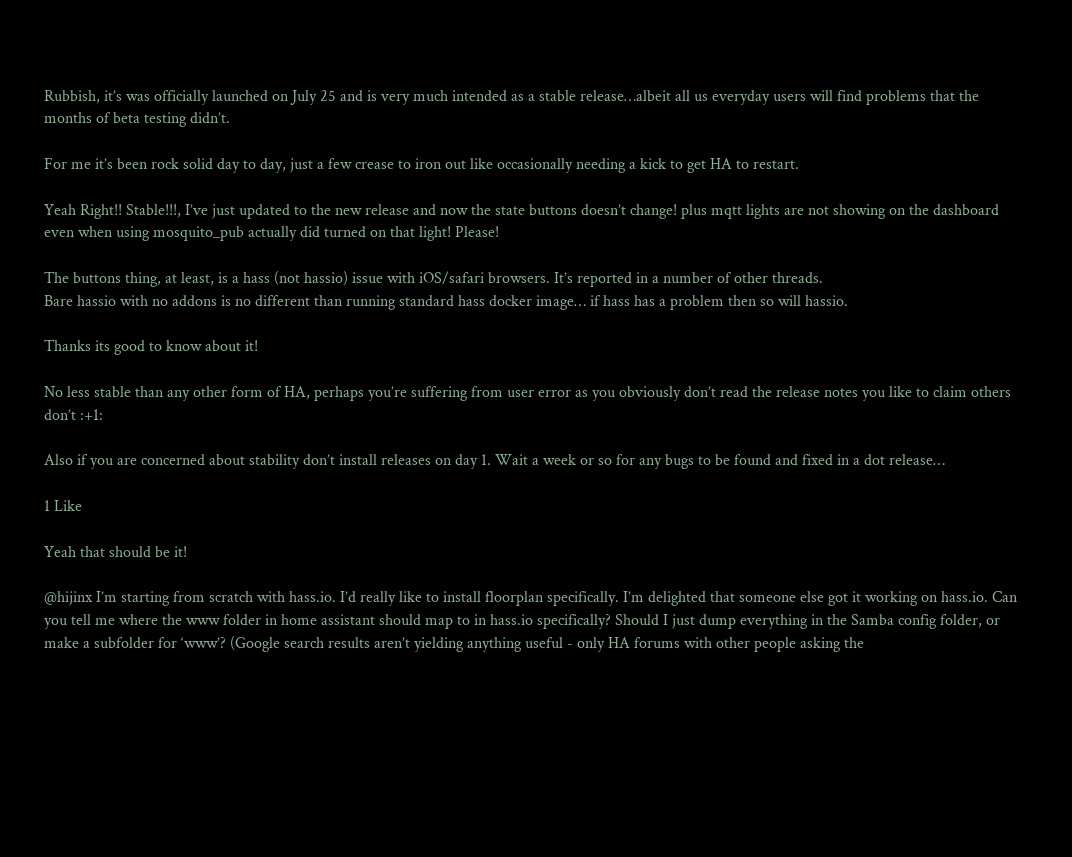Rubbish, it’s was officially launched on July 25 and is very much intended as a stable release…albeit all us everyday users will find problems that the months of beta testing didn’t.

For me it’s been rock solid day to day, just a few crease to iron out like occasionally needing a kick to get HA to restart.

Yeah Right!! Stable!!!, I’ve just updated to the new release and now the state buttons doesn’t change! plus mqtt lights are not showing on the dashboard even when using mosquito_pub actually did turned on that light! Please!

The buttons thing, at least, is a hass (not hassio) issue with iOS/safari browsers. It’s reported in a number of other threads.
Bare hassio with no addons is no different than running standard hass docker image… if hass has a problem then so will hassio.

Thanks its good to know about it!

No less stable than any other form of HA, perhaps you’re suffering from user error as you obviously don’t read the release notes you like to claim others don’t :+1:

Also if you are concerned about stability don’t install releases on day 1. Wait a week or so for any bugs to be found and fixed in a dot release…

1 Like

Yeah that should be it!

@hijinx I’m starting from scratch with hass.io. I’d really like to install floorplan specifically. I’m delighted that someone else got it working on hass.io. Can you tell me where the www folder in home assistant should map to in hass.io specifically? Should I just dump everything in the Samba config folder, or make a subfolder for ‘www’? (Google search results aren’t yielding anything useful - only HA forums with other people asking the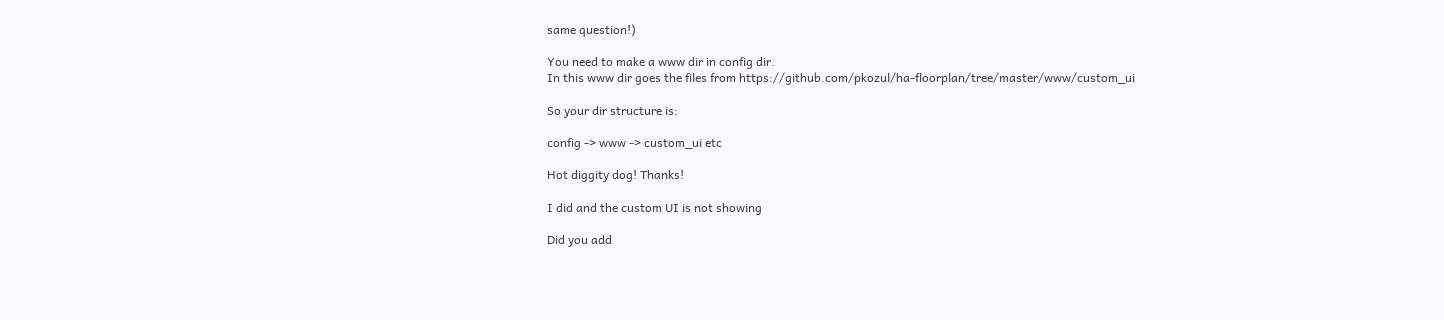same question!)

You need to make a www dir in config dir.
In this www dir goes the files from https://github.com/pkozul/ha-floorplan/tree/master/www/custom_ui

So your dir structure is:

config -> www -> custom_ui etc

Hot diggity dog! Thanks!

I did and the custom UI is not showing

Did you add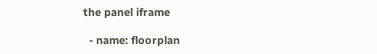the panel iframe

  - name: floorplan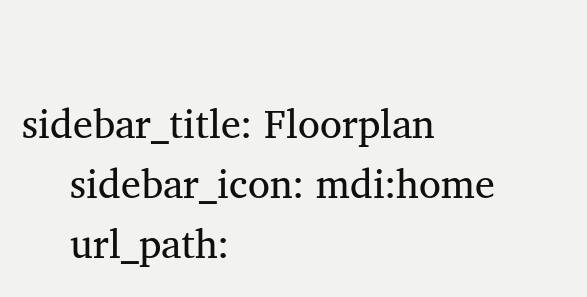sidebar_title: Floorplan
    sidebar_icon: mdi:home
    url_path: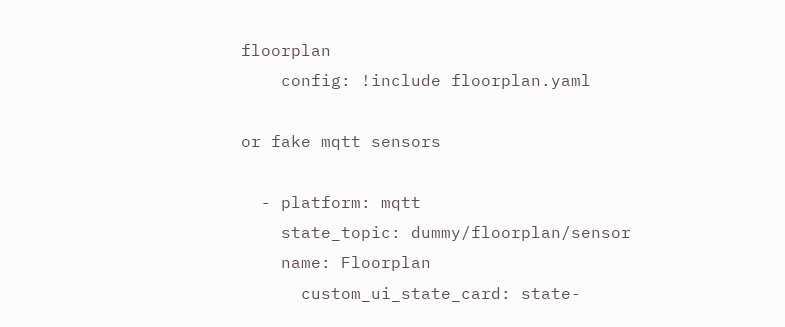floorplan
    config: !include floorplan.yaml

or fake mqtt sensors

  - platform: mqtt
    state_topic: dummy/floorplan/sensor
    name: Floorplan
      custom_ui_state_card: state-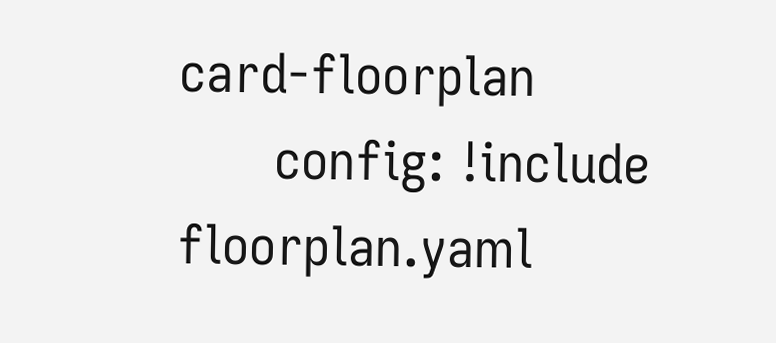card-floorplan
      config: !include floorplan.yaml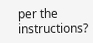per the instructions?